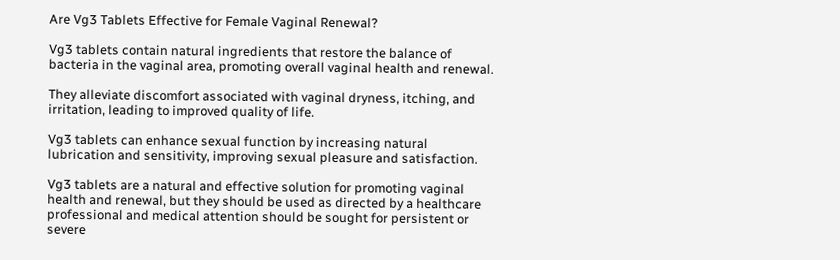Are Vg3 Tablets Effective for Female Vaginal Renewal?

Vg3 tablets contain natural ingredients that restore the balance of bacteria in the vaginal area, promoting overall vaginal health and renewal.

They alleviate discomfort associated with vaginal dryness, itching, and irritation, leading to improved quality of life.

Vg3 tablets can enhance sexual function by increasing natural lubrication and sensitivity, improving sexual pleasure and satisfaction.

Vg3 tablets are a natural and effective solution for promoting vaginal health and renewal, but they should be used as directed by a healthcare professional and medical attention should be sought for persistent or severe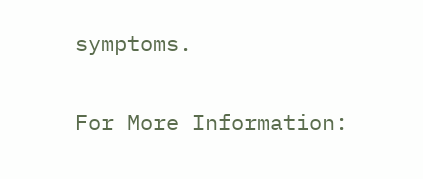symptoms.

For More Information: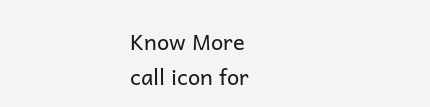Know More
call icon for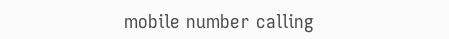mobile number calling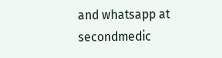and whatsapp at secondmedic